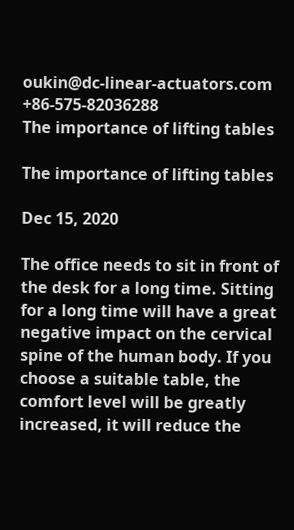oukin@dc-linear-actuators.com +86-575-82036288
The importance of lifting tables

The importance of lifting tables

Dec 15, 2020

The office needs to sit in front of the desk for a long time. Sitting for a long time will have a great negative impact on the cervical spine of the human body. If you choose a suitable table, the comfort level will be greatly increased, it will reduce the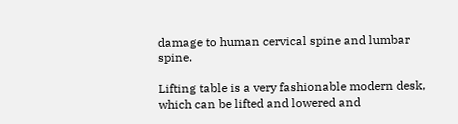damage to human cervical spine and lumbar spine.

Lifting table is a very fashionable modern desk, which can be lifted and lowered and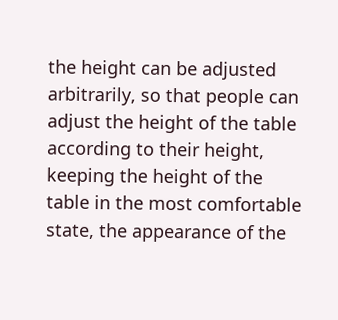the height can be adjusted arbitrarily, so that people can adjust the height of the table according to their height, keeping the height of the table in the most comfortable state, the appearance of the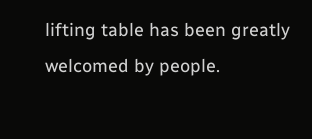lifting table has been greatly welcomed by people.